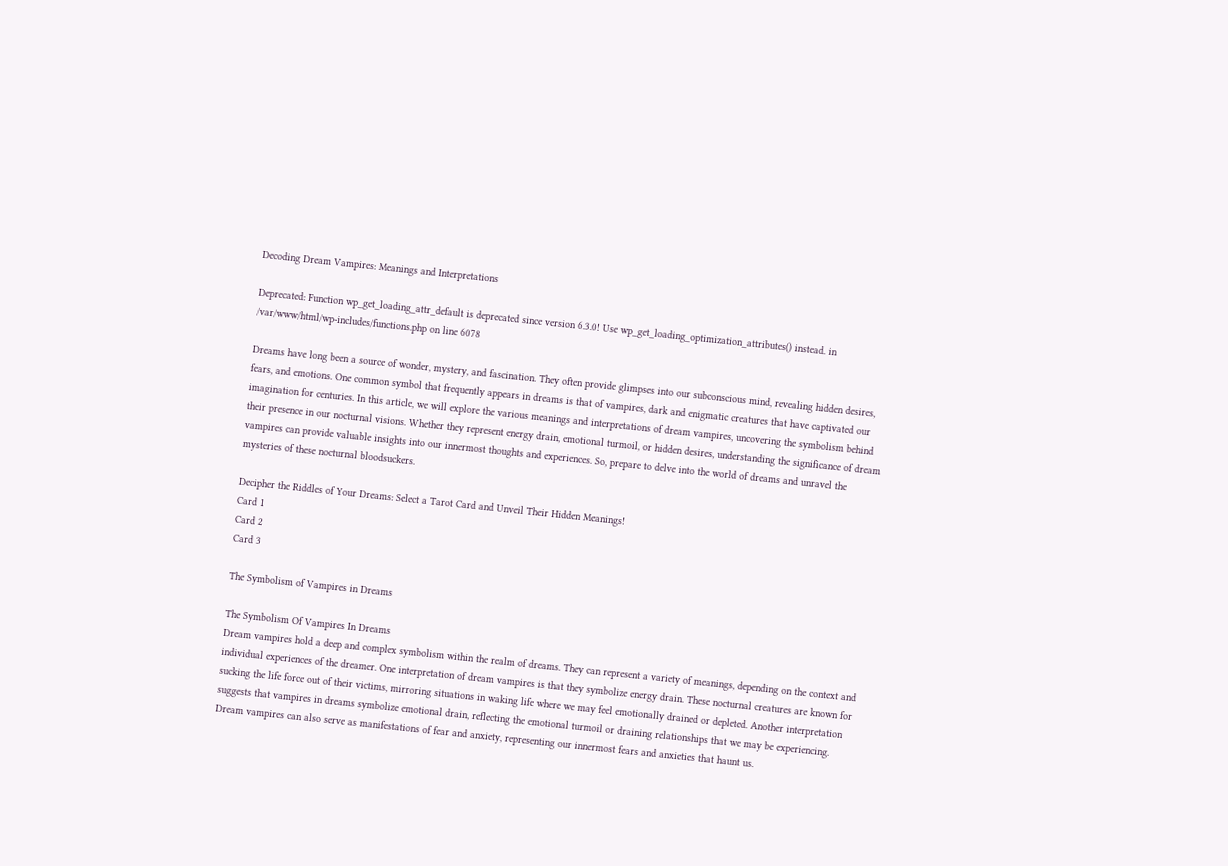Decoding Dream Vampires: Meanings and Interpretations

Deprecated: Function wp_get_loading_attr_default is deprecated since version 6.3.0! Use wp_get_loading_optimization_attributes() instead. in /var/www/html/wp-includes/functions.php on line 6078

Dreams have long been a source of wonder, mystery, and fascination. They often provide glimpses into our subconscious mind, revealing hidden desires, fears, and emotions. One common symbol that frequently appears in dreams is that of vampires, dark and enigmatic creatures that have captivated our imagination for centuries. In this article, we will explore the various meanings and interpretations of dream vampires, uncovering the symbolism behind their presence in our nocturnal visions. Whether they represent energy drain, emotional turmoil, or hidden desires, understanding the significance of dream vampires can provide valuable insights into our innermost thoughts and experiences. So, prepare to delve into the world of dreams and unravel the mysteries of these nocturnal bloodsuckers.

Decipher the Riddles of Your Dreams: Select a Tarot Card and Unveil Their Hidden Meanings!
Card 1
Card 2
Card 3

The Symbolism of Vampires in Dreams

The Symbolism Of Vampires In Dreams
Dream vampires hold a deep and complex symbolism within the realm of dreams. They can represent a variety of meanings, depending on the context and individual experiences of the dreamer. One interpretation of dream vampires is that they symbolize energy drain. These nocturnal creatures are known for sucking the life force out of their victims, mirroring situations in waking life where we may feel emotionally drained or depleted. Another interpretation suggests that vampires in dreams symbolize emotional drain, reflecting the emotional turmoil or draining relationships that we may be experiencing. Dream vampires can also serve as manifestations of fear and anxiety, representing our innermost fears and anxieties that haunt us.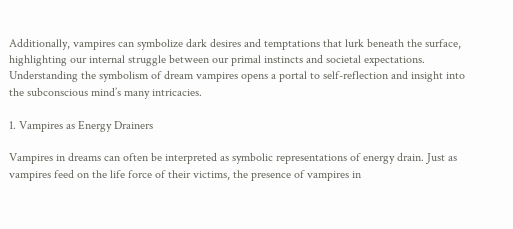Additionally, vampires can symbolize dark desires and temptations that lurk beneath the surface, highlighting our internal struggle between our primal instincts and societal expectations. Understanding the symbolism of dream vampires opens a portal to self-reflection and insight into the subconscious mind’s many intricacies.

1. Vampires as Energy Drainers

Vampires in dreams can often be interpreted as symbolic representations of energy drain. Just as vampires feed on the life force of their victims, the presence of vampires in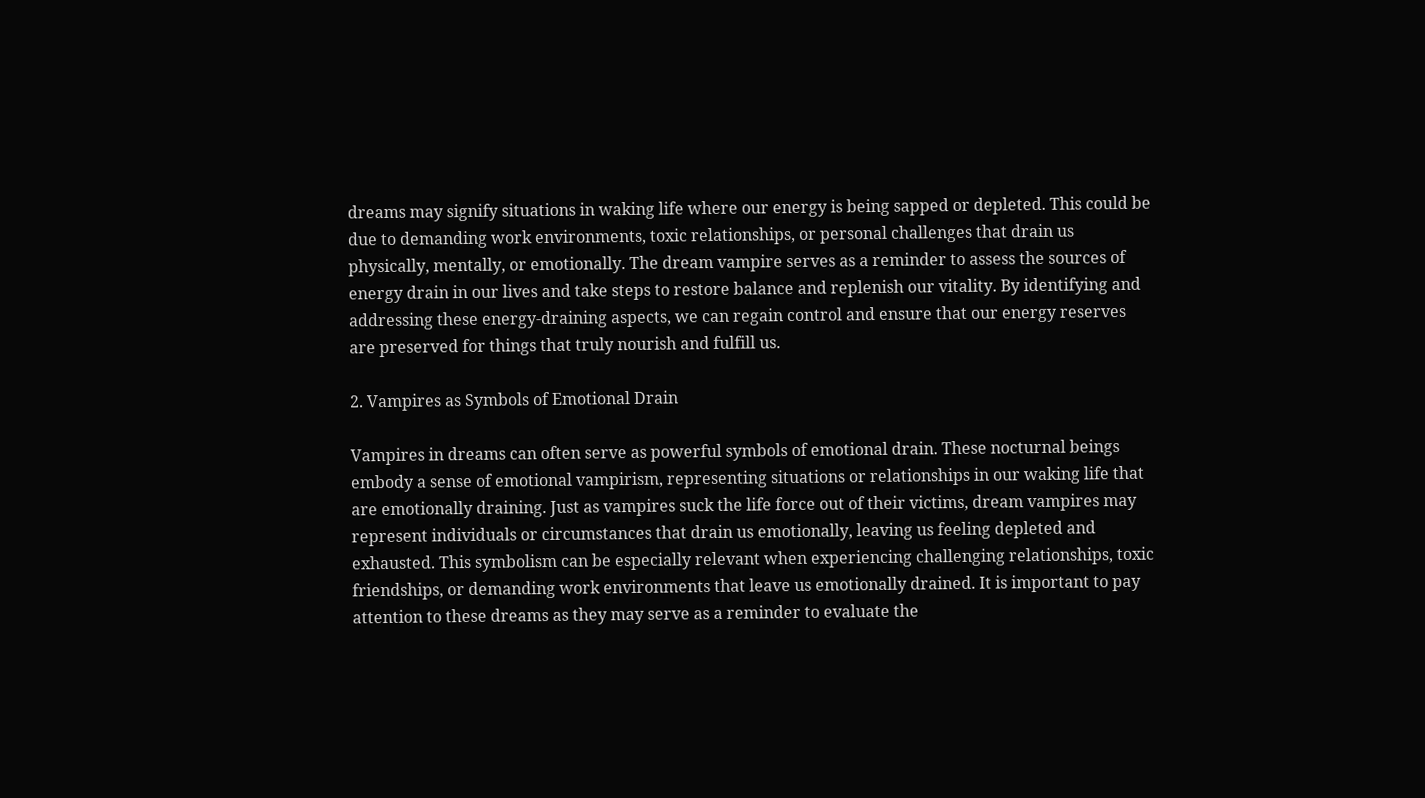dreams may signify situations in waking life where our energy is being sapped or depleted. This could be due to demanding work environments, toxic relationships, or personal challenges that drain us physically, mentally, or emotionally. The dream vampire serves as a reminder to assess the sources of energy drain in our lives and take steps to restore balance and replenish our vitality. By identifying and addressing these energy-draining aspects, we can regain control and ensure that our energy reserves are preserved for things that truly nourish and fulfill us.

2. Vampires as Symbols of Emotional Drain

Vampires in dreams can often serve as powerful symbols of emotional drain. These nocturnal beings embody a sense of emotional vampirism, representing situations or relationships in our waking life that are emotionally draining. Just as vampires suck the life force out of their victims, dream vampires may represent individuals or circumstances that drain us emotionally, leaving us feeling depleted and exhausted. This symbolism can be especially relevant when experiencing challenging relationships, toxic friendships, or demanding work environments that leave us emotionally drained. It is important to pay attention to these dreams as they may serve as a reminder to evaluate the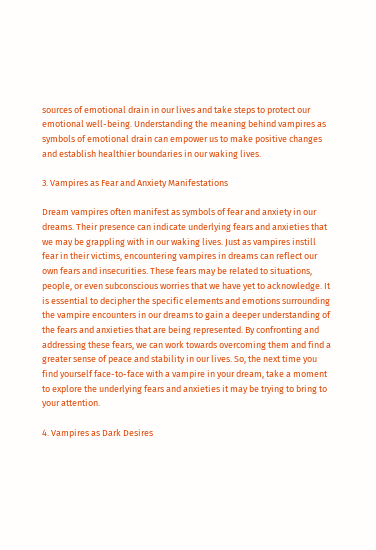sources of emotional drain in our lives and take steps to protect our emotional well-being. Understanding the meaning behind vampires as symbols of emotional drain can empower us to make positive changes and establish healthier boundaries in our waking lives.

3. Vampires as Fear and Anxiety Manifestations

Dream vampires often manifest as symbols of fear and anxiety in our dreams. Their presence can indicate underlying fears and anxieties that we may be grappling with in our waking lives. Just as vampires instill fear in their victims, encountering vampires in dreams can reflect our own fears and insecurities. These fears may be related to situations, people, or even subconscious worries that we have yet to acknowledge. It is essential to decipher the specific elements and emotions surrounding the vampire encounters in our dreams to gain a deeper understanding of the fears and anxieties that are being represented. By confronting and addressing these fears, we can work towards overcoming them and find a greater sense of peace and stability in our lives. So, the next time you find yourself face-to-face with a vampire in your dream, take a moment to explore the underlying fears and anxieties it may be trying to bring to your attention.

4. Vampires as Dark Desires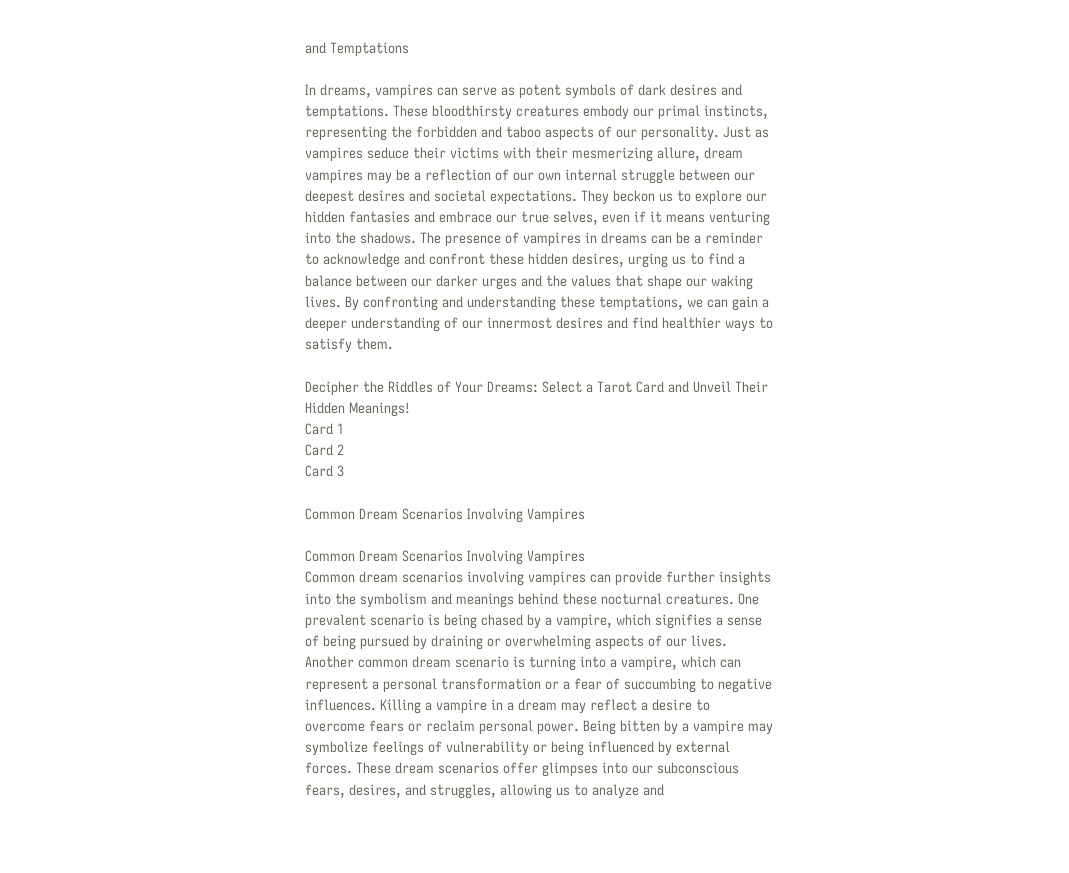and Temptations

In dreams, vampires can serve as potent symbols of dark desires and temptations. These bloodthirsty creatures embody our primal instincts, representing the forbidden and taboo aspects of our personality. Just as vampires seduce their victims with their mesmerizing allure, dream vampires may be a reflection of our own internal struggle between our deepest desires and societal expectations. They beckon us to explore our hidden fantasies and embrace our true selves, even if it means venturing into the shadows. The presence of vampires in dreams can be a reminder to acknowledge and confront these hidden desires, urging us to find a balance between our darker urges and the values that shape our waking lives. By confronting and understanding these temptations, we can gain a deeper understanding of our innermost desires and find healthier ways to satisfy them.

Decipher the Riddles of Your Dreams: Select a Tarot Card and Unveil Their Hidden Meanings!
Card 1
Card 2
Card 3

Common Dream Scenarios Involving Vampires

Common Dream Scenarios Involving Vampires
Common dream scenarios involving vampires can provide further insights into the symbolism and meanings behind these nocturnal creatures. One prevalent scenario is being chased by a vampire, which signifies a sense of being pursued by draining or overwhelming aspects of our lives. Another common dream scenario is turning into a vampire, which can represent a personal transformation or a fear of succumbing to negative influences. Killing a vampire in a dream may reflect a desire to overcome fears or reclaim personal power. Being bitten by a vampire may symbolize feelings of vulnerability or being influenced by external forces. These dream scenarios offer glimpses into our subconscious fears, desires, and struggles, allowing us to analyze and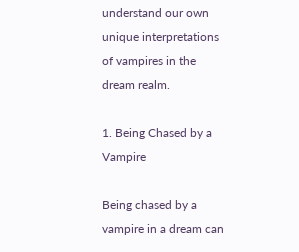understand our own unique interpretations of vampires in the dream realm.

1. Being Chased by a Vampire

Being chased by a vampire in a dream can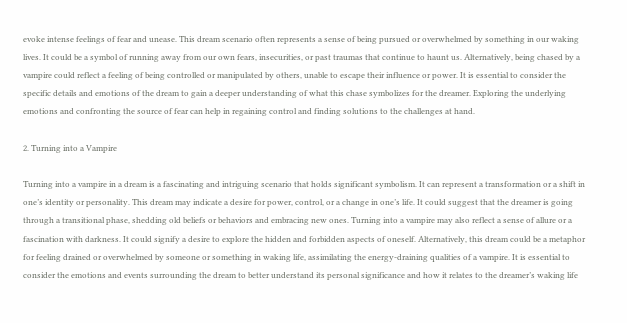evoke intense feelings of fear and unease. This dream scenario often represents a sense of being pursued or overwhelmed by something in our waking lives. It could be a symbol of running away from our own fears, insecurities, or past traumas that continue to haunt us. Alternatively, being chased by a vampire could reflect a feeling of being controlled or manipulated by others, unable to escape their influence or power. It is essential to consider the specific details and emotions of the dream to gain a deeper understanding of what this chase symbolizes for the dreamer. Exploring the underlying emotions and confronting the source of fear can help in regaining control and finding solutions to the challenges at hand.

2. Turning into a Vampire

Turning into a vampire in a dream is a fascinating and intriguing scenario that holds significant symbolism. It can represent a transformation or a shift in one’s identity or personality. This dream may indicate a desire for power, control, or a change in one’s life. It could suggest that the dreamer is going through a transitional phase, shedding old beliefs or behaviors and embracing new ones. Turning into a vampire may also reflect a sense of allure or a fascination with darkness. It could signify a desire to explore the hidden and forbidden aspects of oneself. Alternatively, this dream could be a metaphor for feeling drained or overwhelmed by someone or something in waking life, assimilating the energy-draining qualities of a vampire. It is essential to consider the emotions and events surrounding the dream to better understand its personal significance and how it relates to the dreamer’s waking life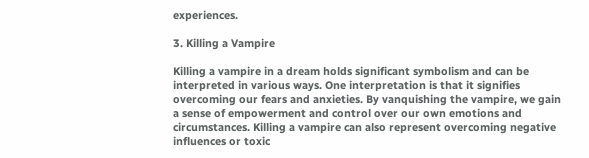experiences.

3. Killing a Vampire

Killing a vampire in a dream holds significant symbolism and can be interpreted in various ways. One interpretation is that it signifies overcoming our fears and anxieties. By vanquishing the vampire, we gain a sense of empowerment and control over our own emotions and circumstances. Killing a vampire can also represent overcoming negative influences or toxic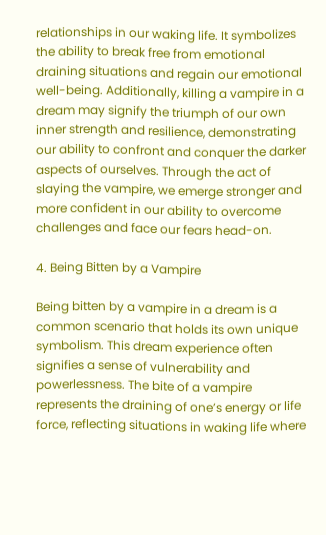relationships in our waking life. It symbolizes the ability to break free from emotional draining situations and regain our emotional well-being. Additionally, killing a vampire in a dream may signify the triumph of our own inner strength and resilience, demonstrating our ability to confront and conquer the darker aspects of ourselves. Through the act of slaying the vampire, we emerge stronger and more confident in our ability to overcome challenges and face our fears head-on.

4. Being Bitten by a Vampire

Being bitten by a vampire in a dream is a common scenario that holds its own unique symbolism. This dream experience often signifies a sense of vulnerability and powerlessness. The bite of a vampire represents the draining of one’s energy or life force, reflecting situations in waking life where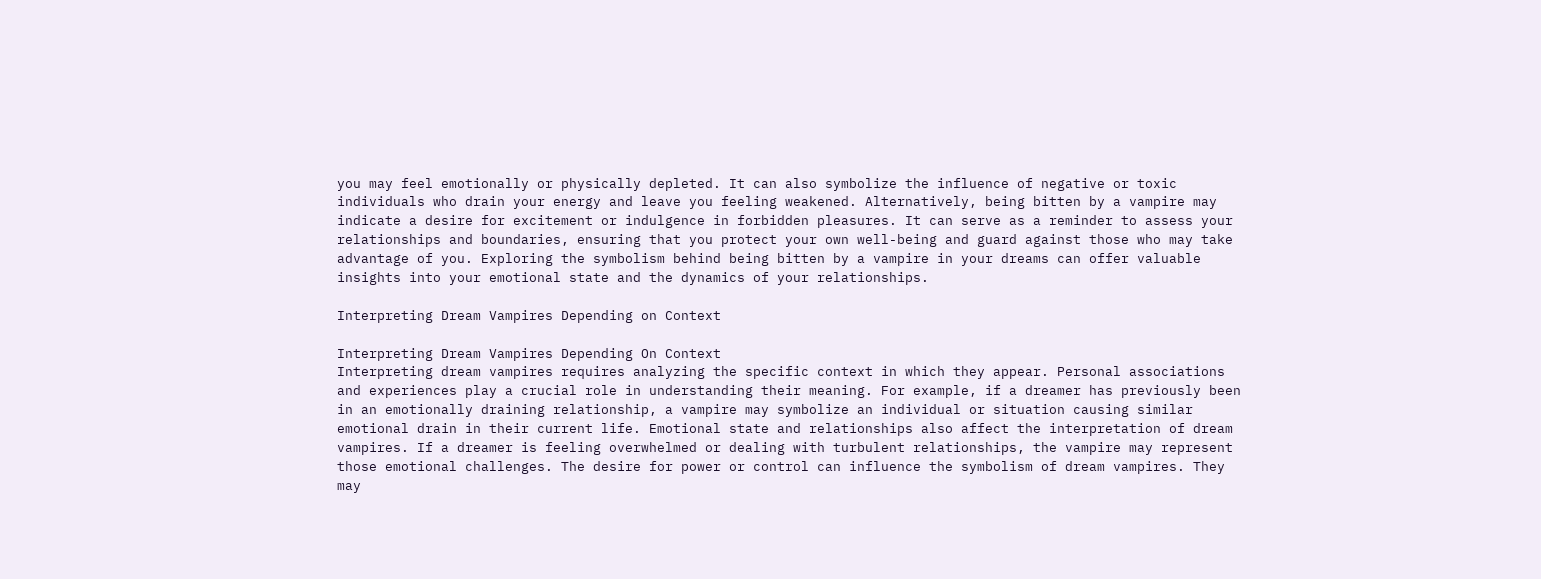you may feel emotionally or physically depleted. It can also symbolize the influence of negative or toxic individuals who drain your energy and leave you feeling weakened. Alternatively, being bitten by a vampire may indicate a desire for excitement or indulgence in forbidden pleasures. It can serve as a reminder to assess your relationships and boundaries, ensuring that you protect your own well-being and guard against those who may take advantage of you. Exploring the symbolism behind being bitten by a vampire in your dreams can offer valuable insights into your emotional state and the dynamics of your relationships.

Interpreting Dream Vampires Depending on Context

Interpreting Dream Vampires Depending On Context
Interpreting dream vampires requires analyzing the specific context in which they appear. Personal associations and experiences play a crucial role in understanding their meaning. For example, if a dreamer has previously been in an emotionally draining relationship, a vampire may symbolize an individual or situation causing similar emotional drain in their current life. Emotional state and relationships also affect the interpretation of dream vampires. If a dreamer is feeling overwhelmed or dealing with turbulent relationships, the vampire may represent those emotional challenges. The desire for power or control can influence the symbolism of dream vampires. They may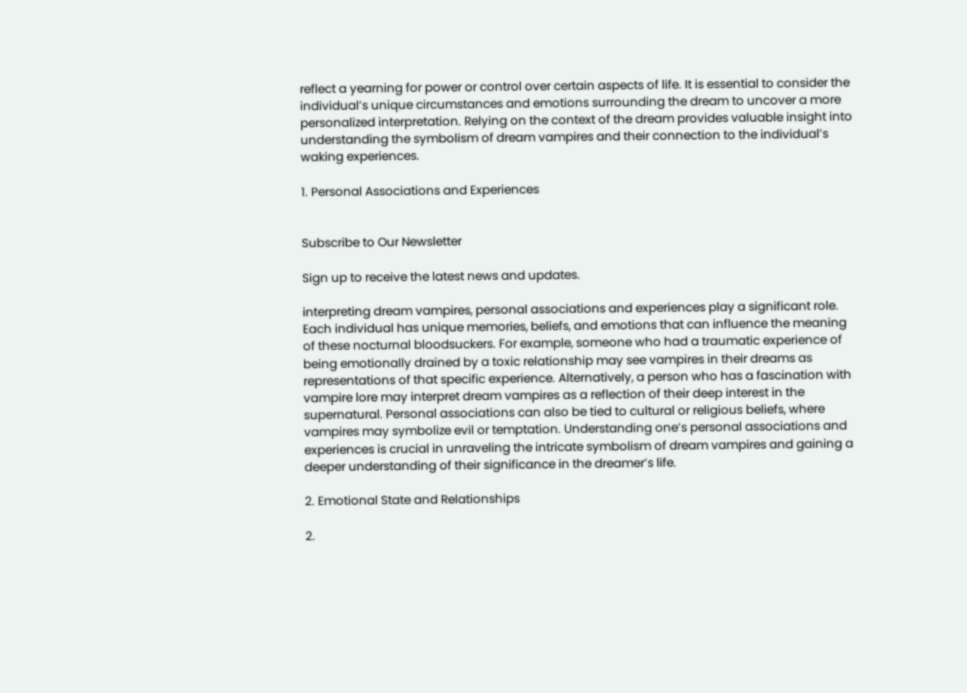reflect a yearning for power or control over certain aspects of life. It is essential to consider the individual’s unique circumstances and emotions surrounding the dream to uncover a more personalized interpretation. Relying on the context of the dream provides valuable insight into understanding the symbolism of dream vampires and their connection to the individual’s waking experiences.

1. Personal Associations and Experiences


Subscribe to Our Newsletter

Sign up to receive the latest news and updates.

interpreting dream vampires, personal associations and experiences play a significant role. Each individual has unique memories, beliefs, and emotions that can influence the meaning of these nocturnal bloodsuckers. For example, someone who had a traumatic experience of being emotionally drained by a toxic relationship may see vampires in their dreams as representations of that specific experience. Alternatively, a person who has a fascination with vampire lore may interpret dream vampires as a reflection of their deep interest in the supernatural. Personal associations can also be tied to cultural or religious beliefs, where vampires may symbolize evil or temptation. Understanding one’s personal associations and experiences is crucial in unraveling the intricate symbolism of dream vampires and gaining a deeper understanding of their significance in the dreamer’s life.

2. Emotional State and Relationships

2.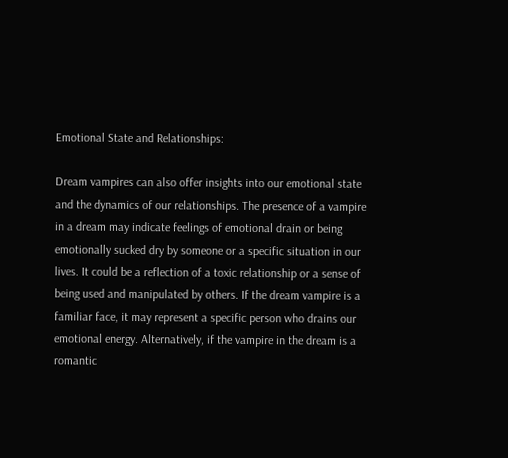Emotional State and Relationships:

Dream vampires can also offer insights into our emotional state and the dynamics of our relationships. The presence of a vampire in a dream may indicate feelings of emotional drain or being emotionally sucked dry by someone or a specific situation in our lives. It could be a reflection of a toxic relationship or a sense of being used and manipulated by others. If the dream vampire is a familiar face, it may represent a specific person who drains our emotional energy. Alternatively, if the vampire in the dream is a romantic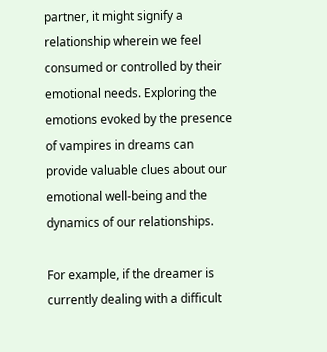partner, it might signify a relationship wherein we feel consumed or controlled by their emotional needs. Exploring the emotions evoked by the presence of vampires in dreams can provide valuable clues about our emotional well-being and the dynamics of our relationships.

For example, if the dreamer is currently dealing with a difficult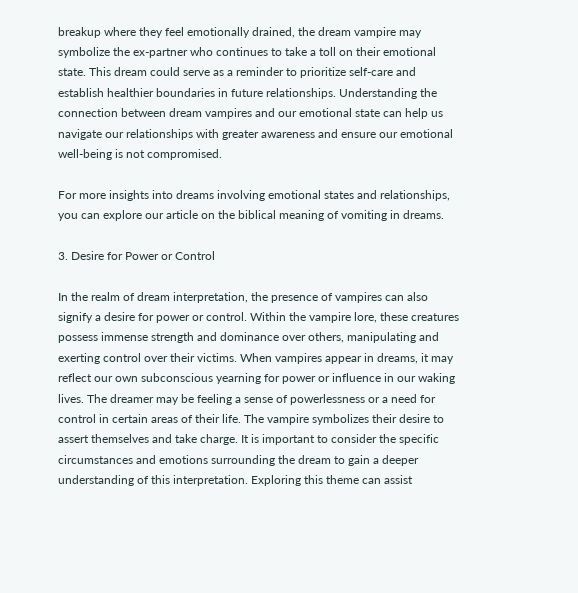breakup where they feel emotionally drained, the dream vampire may symbolize the ex-partner who continues to take a toll on their emotional state. This dream could serve as a reminder to prioritize self-care and establish healthier boundaries in future relationships. Understanding the connection between dream vampires and our emotional state can help us navigate our relationships with greater awareness and ensure our emotional well-being is not compromised.

For more insights into dreams involving emotional states and relationships, you can explore our article on the biblical meaning of vomiting in dreams.

3. Desire for Power or Control

In the realm of dream interpretation, the presence of vampires can also signify a desire for power or control. Within the vampire lore, these creatures possess immense strength and dominance over others, manipulating and exerting control over their victims. When vampires appear in dreams, it may reflect our own subconscious yearning for power or influence in our waking lives. The dreamer may be feeling a sense of powerlessness or a need for control in certain areas of their life. The vampire symbolizes their desire to assert themselves and take charge. It is important to consider the specific circumstances and emotions surrounding the dream to gain a deeper understanding of this interpretation. Exploring this theme can assist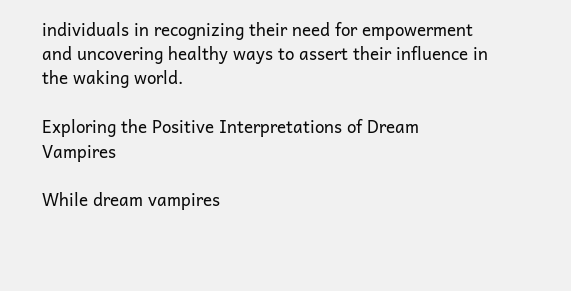individuals in recognizing their need for empowerment and uncovering healthy ways to assert their influence in the waking world.

Exploring the Positive Interpretations of Dream Vampires

While dream vampires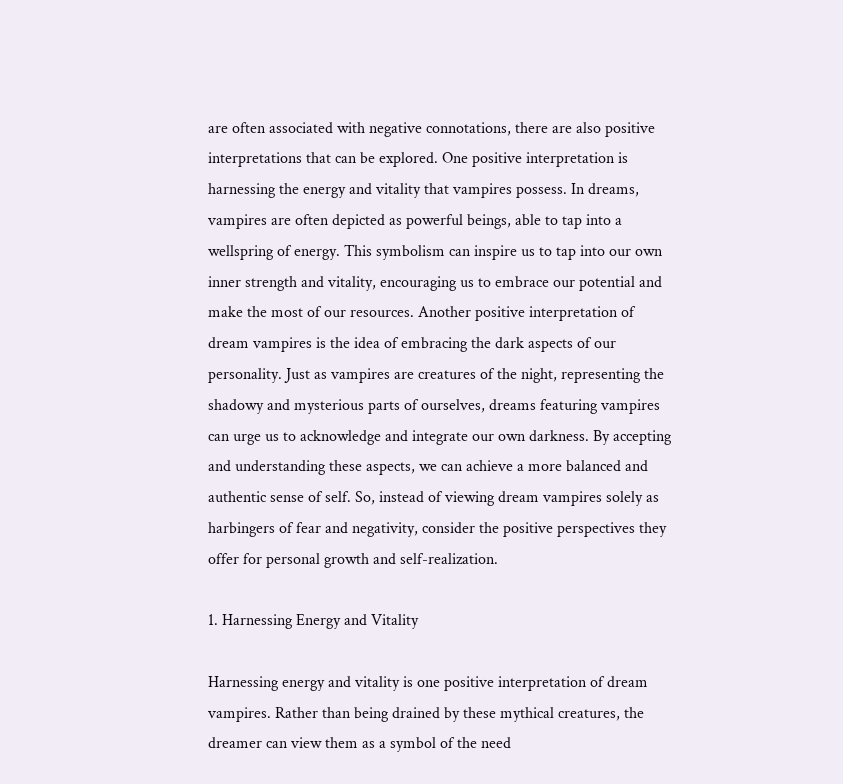are often associated with negative connotations, there are also positive interpretations that can be explored. One positive interpretation is harnessing the energy and vitality that vampires possess. In dreams, vampires are often depicted as powerful beings, able to tap into a wellspring of energy. This symbolism can inspire us to tap into our own inner strength and vitality, encouraging us to embrace our potential and make the most of our resources. Another positive interpretation of dream vampires is the idea of embracing the dark aspects of our personality. Just as vampires are creatures of the night, representing the shadowy and mysterious parts of ourselves, dreams featuring vampires can urge us to acknowledge and integrate our own darkness. By accepting and understanding these aspects, we can achieve a more balanced and authentic sense of self. So, instead of viewing dream vampires solely as harbingers of fear and negativity, consider the positive perspectives they offer for personal growth and self-realization.

1. Harnessing Energy and Vitality

Harnessing energy and vitality is one positive interpretation of dream vampires. Rather than being drained by these mythical creatures, the dreamer can view them as a symbol of the need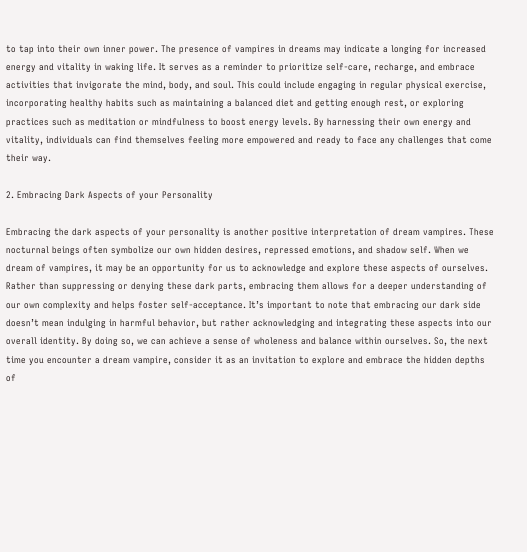to tap into their own inner power. The presence of vampires in dreams may indicate a longing for increased energy and vitality in waking life. It serves as a reminder to prioritize self-care, recharge, and embrace activities that invigorate the mind, body, and soul. This could include engaging in regular physical exercise, incorporating healthy habits such as maintaining a balanced diet and getting enough rest, or exploring practices such as meditation or mindfulness to boost energy levels. By harnessing their own energy and vitality, individuals can find themselves feeling more empowered and ready to face any challenges that come their way.

2. Embracing Dark Aspects of your Personality

Embracing the dark aspects of your personality is another positive interpretation of dream vampires. These nocturnal beings often symbolize our own hidden desires, repressed emotions, and shadow self. When we dream of vampires, it may be an opportunity for us to acknowledge and explore these aspects of ourselves. Rather than suppressing or denying these dark parts, embracing them allows for a deeper understanding of our own complexity and helps foster self-acceptance. It’s important to note that embracing our dark side doesn’t mean indulging in harmful behavior, but rather acknowledging and integrating these aspects into our overall identity. By doing so, we can achieve a sense of wholeness and balance within ourselves. So, the next time you encounter a dream vampire, consider it as an invitation to explore and embrace the hidden depths of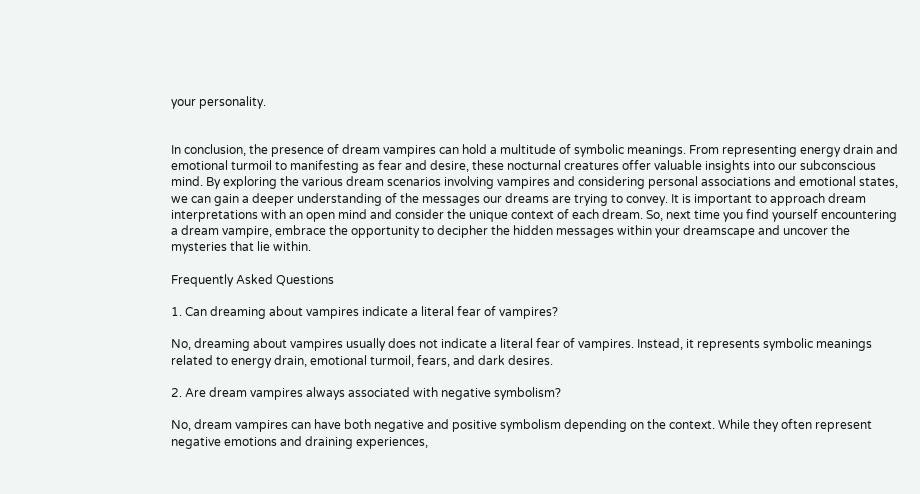your personality.


In conclusion, the presence of dream vampires can hold a multitude of symbolic meanings. From representing energy drain and emotional turmoil to manifesting as fear and desire, these nocturnal creatures offer valuable insights into our subconscious mind. By exploring the various dream scenarios involving vampires and considering personal associations and emotional states, we can gain a deeper understanding of the messages our dreams are trying to convey. It is important to approach dream interpretations with an open mind and consider the unique context of each dream. So, next time you find yourself encountering a dream vampire, embrace the opportunity to decipher the hidden messages within your dreamscape and uncover the mysteries that lie within.

Frequently Asked Questions

1. Can dreaming about vampires indicate a literal fear of vampires?

No, dreaming about vampires usually does not indicate a literal fear of vampires. Instead, it represents symbolic meanings related to energy drain, emotional turmoil, fears, and dark desires.

2. Are dream vampires always associated with negative symbolism?

No, dream vampires can have both negative and positive symbolism depending on the context. While they often represent negative emotions and draining experiences,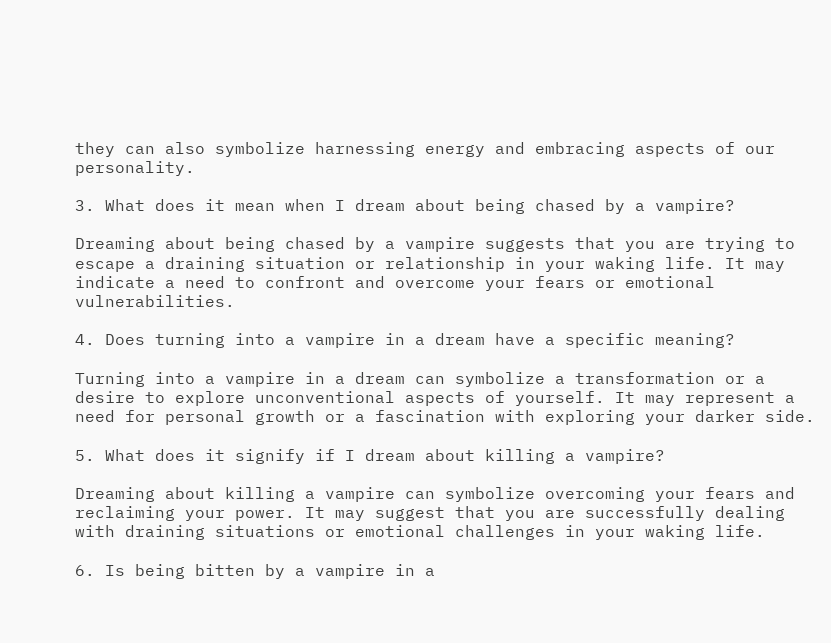they can also symbolize harnessing energy and embracing aspects of our personality.

3. What does it mean when I dream about being chased by a vampire?

Dreaming about being chased by a vampire suggests that you are trying to escape a draining situation or relationship in your waking life. It may indicate a need to confront and overcome your fears or emotional vulnerabilities.

4. Does turning into a vampire in a dream have a specific meaning?

Turning into a vampire in a dream can symbolize a transformation or a desire to explore unconventional aspects of yourself. It may represent a need for personal growth or a fascination with exploring your darker side.

5. What does it signify if I dream about killing a vampire?

Dreaming about killing a vampire can symbolize overcoming your fears and reclaiming your power. It may suggest that you are successfully dealing with draining situations or emotional challenges in your waking life.

6. Is being bitten by a vampire in a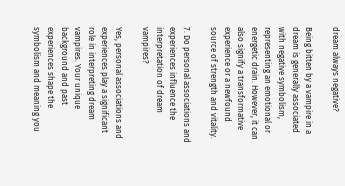dream always negative?

Being bitten by a vampire in a dream is generally associated with negative symbolism, representing an emotional or energetic drain. However, it can also signify a transformative experience or a newfound source of strength and vitality.

7. Do personal associations and experiences influence the interpretation of dream vampires?

Yes, personal associations and experiences play a significant role in interpreting dream vampires. Your unique background and past experiences shape the symbolism and meaning you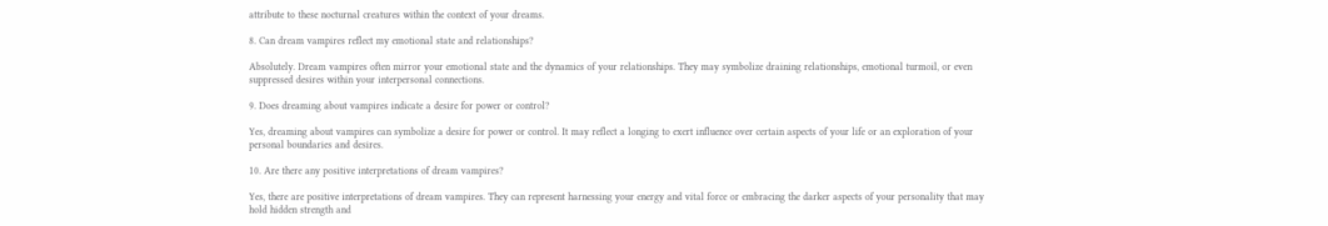attribute to these nocturnal creatures within the context of your dreams.

8. Can dream vampires reflect my emotional state and relationships?

Absolutely. Dream vampires often mirror your emotional state and the dynamics of your relationships. They may symbolize draining relationships, emotional turmoil, or even suppressed desires within your interpersonal connections.

9. Does dreaming about vampires indicate a desire for power or control?

Yes, dreaming about vampires can symbolize a desire for power or control. It may reflect a longing to exert influence over certain aspects of your life or an exploration of your personal boundaries and desires.

10. Are there any positive interpretations of dream vampires?

Yes, there are positive interpretations of dream vampires. They can represent harnessing your energy and vital force or embracing the darker aspects of your personality that may hold hidden strength and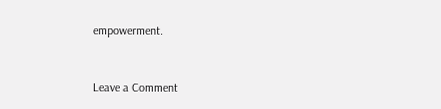empowerment.


Leave a Comment